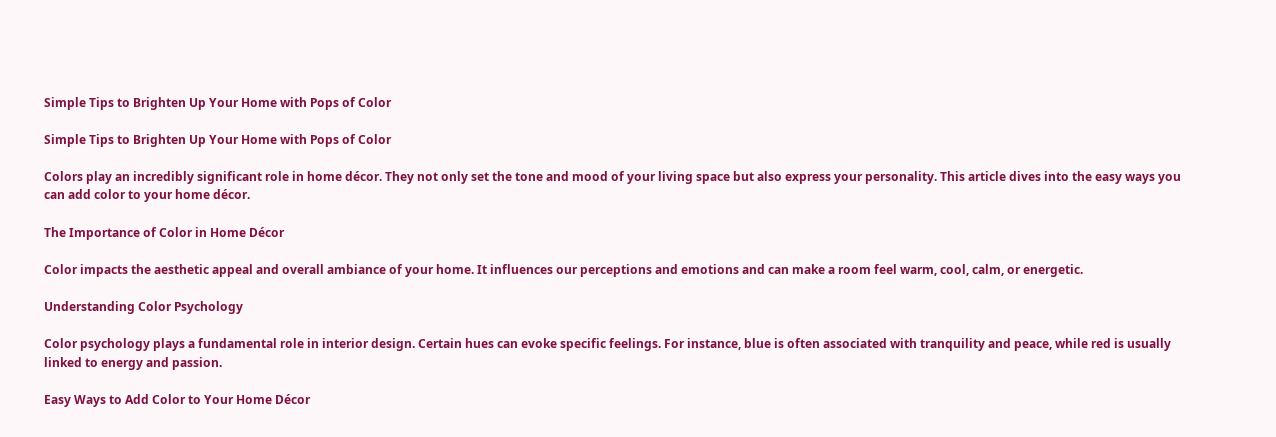Simple Tips to Brighten Up Your Home with Pops of Color

Simple Tips to Brighten Up Your Home with Pops of Color

Colors play an incredibly significant role in home décor. They not only set the tone and mood of your living space but also express your personality. This article dives into the easy ways you can add color to your home décor.

The Importance of Color in Home Décor

Color impacts the aesthetic appeal and overall ambiance of your home. It influences our perceptions and emotions and can make a room feel warm, cool, calm, or energetic.

Understanding Color Psychology

Color psychology plays a fundamental role in interior design. Certain hues can evoke specific feelings. For instance, blue is often associated with tranquility and peace, while red is usually linked to energy and passion.

Easy Ways to Add Color to Your Home Décor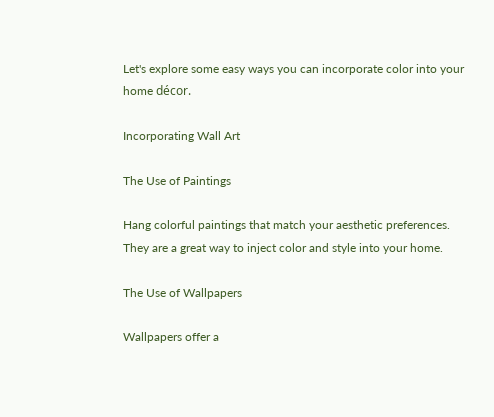Let's explore some easy ways you can incorporate color into your home décor.

Incorporating Wall Art

The Use of Paintings

Hang colorful paintings that match your aesthetic preferences. They are a great way to inject color and style into your home.

The Use of Wallpapers

Wallpapers offer a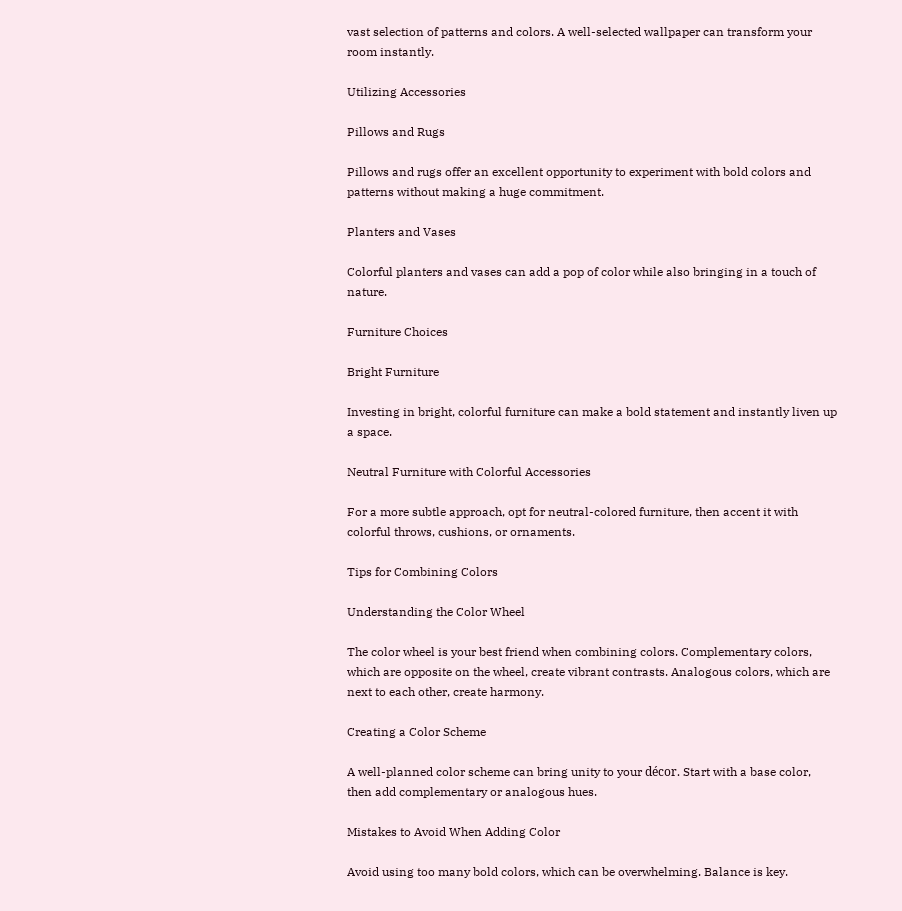vast selection of patterns and colors. A well-selected wallpaper can transform your room instantly.

Utilizing Accessories

Pillows and Rugs

Pillows and rugs offer an excellent opportunity to experiment with bold colors and patterns without making a huge commitment.

Planters and Vases

Colorful planters and vases can add a pop of color while also bringing in a touch of nature.

Furniture Choices

Bright Furniture

Investing in bright, colorful furniture can make a bold statement and instantly liven up a space.

Neutral Furniture with Colorful Accessories

For a more subtle approach, opt for neutral-colored furniture, then accent it with colorful throws, cushions, or ornaments.

Tips for Combining Colors

Understanding the Color Wheel

The color wheel is your best friend when combining colors. Complementary colors, which are opposite on the wheel, create vibrant contrasts. Analogous colors, which are next to each other, create harmony.

Creating a Color Scheme

A well-planned color scheme can bring unity to your décor. Start with a base color, then add complementary or analogous hues.

Mistakes to Avoid When Adding Color

Avoid using too many bold colors, which can be overwhelming. Balance is key.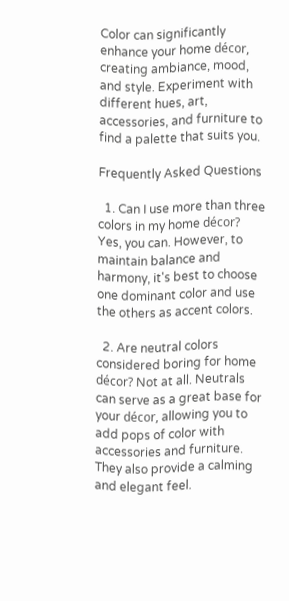Color can significantly enhance your home décor, creating ambiance, mood, and style. Experiment with different hues, art, accessories, and furniture to find a palette that suits you.

Frequently Asked Questions

  1. Can I use more than three colors in my home décor? Yes, you can. However, to maintain balance and harmony, it's best to choose one dominant color and use the others as accent colors.

  2. Are neutral colors considered boring for home décor? Not at all. Neutrals can serve as a great base for your décor, allowing you to add pops of color with accessories and furniture. They also provide a calming and elegant feel.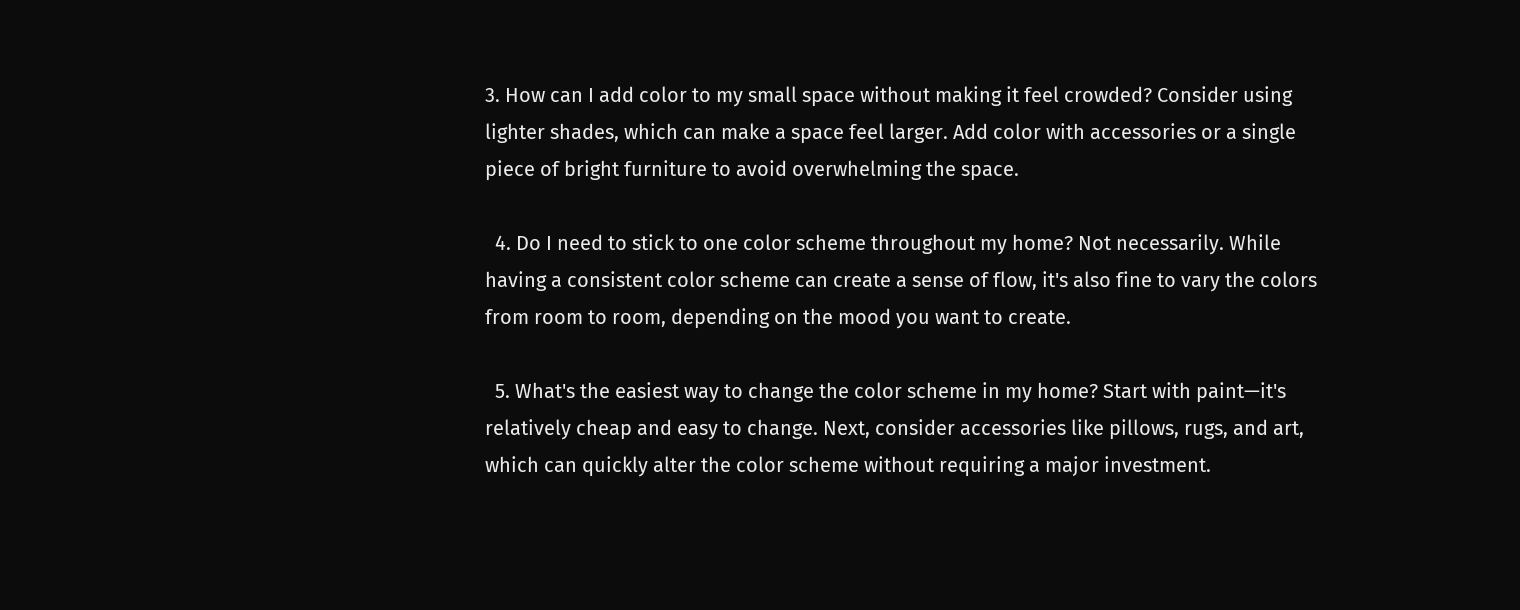3. How can I add color to my small space without making it feel crowded? Consider using lighter shades, which can make a space feel larger. Add color with accessories or a single piece of bright furniture to avoid overwhelming the space.

  4. Do I need to stick to one color scheme throughout my home? Not necessarily. While having a consistent color scheme can create a sense of flow, it's also fine to vary the colors from room to room, depending on the mood you want to create.

  5. What's the easiest way to change the color scheme in my home? Start with paint—it's relatively cheap and easy to change. Next, consider accessories like pillows, rugs, and art, which can quickly alter the color scheme without requiring a major investment.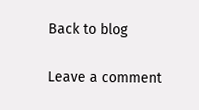Back to blog

Leave a comment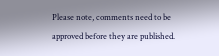Please note, comments need to be approved before they are published.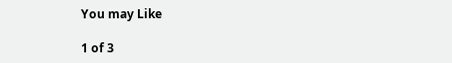You may Like

1 of 3